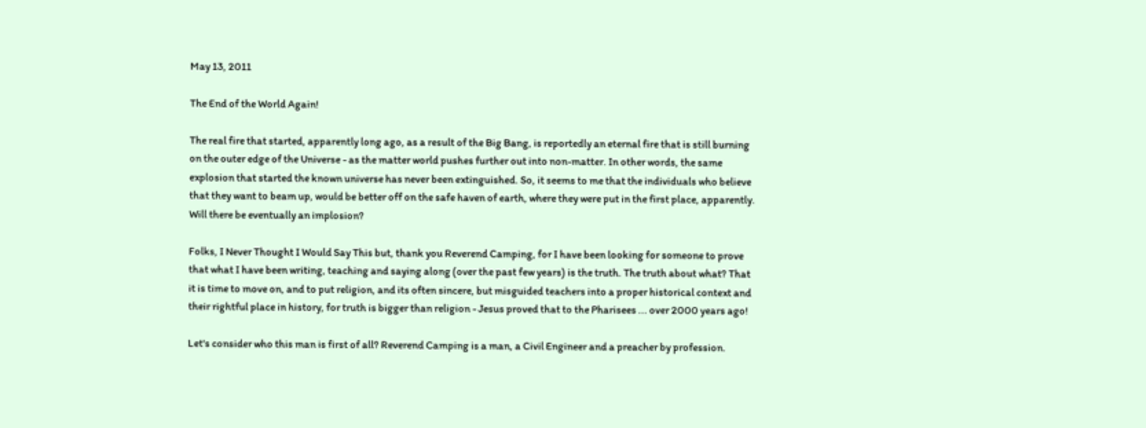May 13, 2011

The End of the World Again!

The real fire that started, apparently long ago, as a result of the Big Bang, is reportedly an eternal fire that is still burning on the outer edge of the Universe - as the matter world pushes further out into non-matter. In other words, the same explosion that started the known universe has never been extinguished. So, it seems to me that the individuals who believe that they want to beam up, would be better off on the safe haven of earth, where they were put in the first place, apparently. Will there be eventually an implosion?

Folks, I Never Thought I Would Say This but, thank you Reverend Camping, for I have been looking for someone to prove that what I have been writing, teaching and saying along (over the past few years) is the truth. The truth about what? That it is time to move on, and to put religion, and its often sincere, but misguided teachers into a proper historical context and their rightful place in history, for truth is bigger than religion - Jesus proved that to the Pharisees ... over 2000 years ago!

Let's consider who this man is first of all? Reverend Camping is a man, a Civil Engineer and a preacher by profession.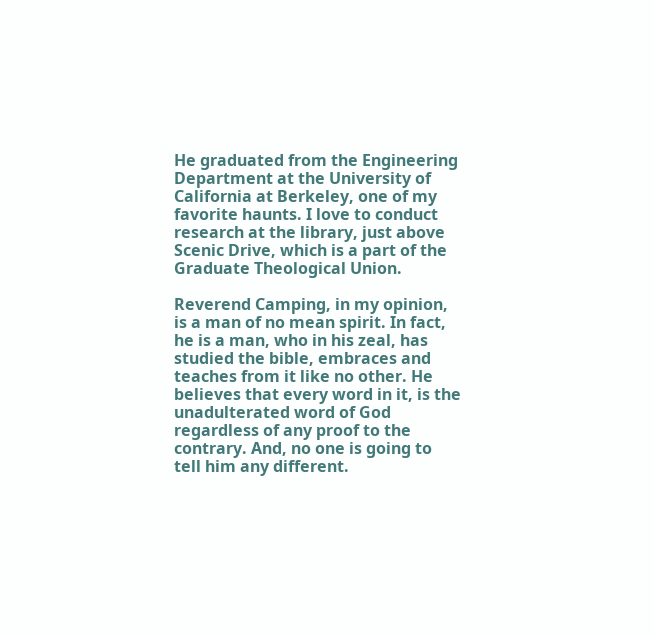He graduated from the Engineering Department at the University of California at Berkeley, one of my favorite haunts. I love to conduct research at the library, just above Scenic Drive, which is a part of the Graduate Theological Union.

Reverend Camping, in my opinion, is a man of no mean spirit. In fact, he is a man, who in his zeal, has studied the bible, embraces and teaches from it like no other. He believes that every word in it, is the unadulterated word of God regardless of any proof to the contrary. And, no one is going to tell him any different.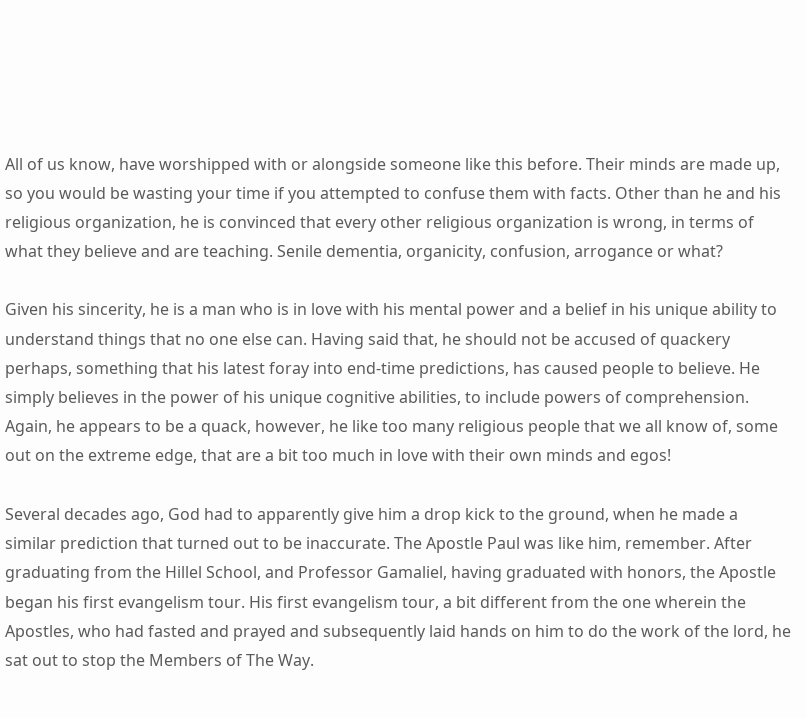All of us know, have worshipped with or alongside someone like this before. Their minds are made up, so you would be wasting your time if you attempted to confuse them with facts. Other than he and his religious organization, he is convinced that every other religious organization is wrong, in terms of what they believe and are teaching. Senile dementia, organicity, confusion, arrogance or what?

Given his sincerity, he is a man who is in love with his mental power and a belief in his unique ability to understand things that no one else can. Having said that, he should not be accused of quackery perhaps, something that his latest foray into end-time predictions, has caused people to believe. He simply believes in the power of his unique cognitive abilities, to include powers of comprehension. Again, he appears to be a quack, however, he like too many religious people that we all know of, some out on the extreme edge, that are a bit too much in love with their own minds and egos!

Several decades ago, God had to apparently give him a drop kick to the ground, when he made a similar prediction that turned out to be inaccurate. The Apostle Paul was like him, remember. After graduating from the Hillel School, and Professor Gamaliel, having graduated with honors, the Apostle began his first evangelism tour. His first evangelism tour, a bit different from the one wherein the Apostles, who had fasted and prayed and subsequently laid hands on him to do the work of the lord, he sat out to stop the Members of The Way.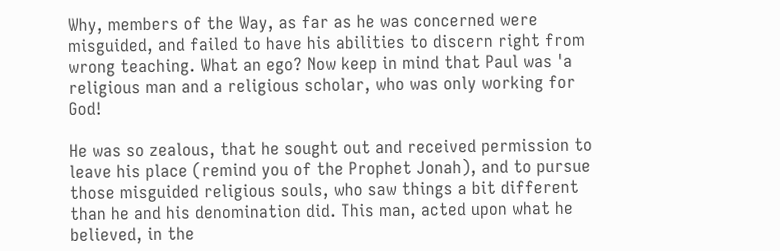Why, members of the Way, as far as he was concerned were misguided, and failed to have his abilities to discern right from wrong teaching. What an ego? Now keep in mind that Paul was 'a religious man and a religious scholar, who was only working for God!

He was so zealous, that he sought out and received permission to leave his place (remind you of the Prophet Jonah), and to pursue those misguided religious souls, who saw things a bit different than he and his denomination did. This man, acted upon what he believed, in the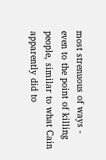most strenuous of ways - even to the point of killing people, similar to what Cain apparently did to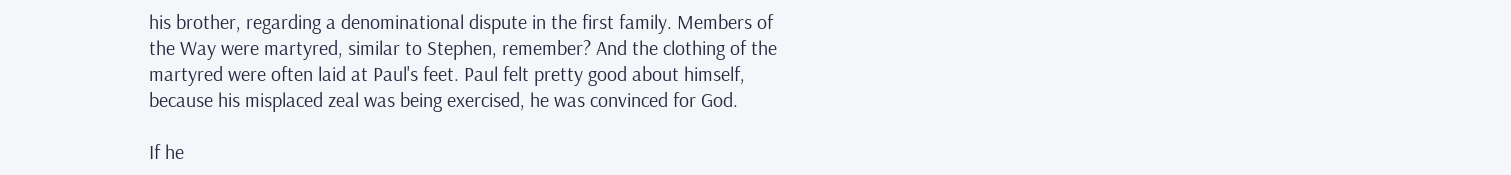his brother, regarding a denominational dispute in the first family. Members of the Way were martyred, similar to Stephen, remember? And the clothing of the martyred were often laid at Paul's feet. Paul felt pretty good about himself, because his misplaced zeal was being exercised, he was convinced for God.

If he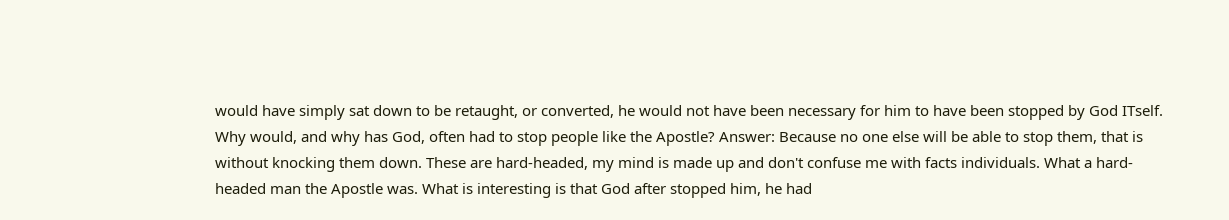would have simply sat down to be retaught, or converted, he would not have been necessary for him to have been stopped by God ITself. Why would, and why has God, often had to stop people like the Apostle? Answer: Because no one else will be able to stop them, that is without knocking them down. These are hard-headed, my mind is made up and don't confuse me with facts individuals. What a hard-headed man the Apostle was. What is interesting is that God after stopped him, he had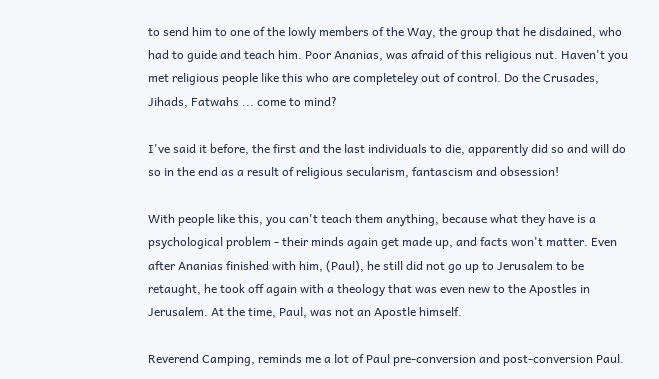to send him to one of the lowly members of the Way, the group that he disdained, who had to guide and teach him. Poor Ananias, was afraid of this religious nut. Haven't you met religious people like this who are completeley out of control. Do the Crusades, Jihads, Fatwahs ... come to mind?

I've said it before, the first and the last individuals to die, apparently did so and will do so in the end as a result of religious secularism, fantascism and obsession!

With people like this, you can't teach them anything, because what they have is a psychological problem - their minds again get made up, and facts won't matter. Even after Ananias finished with him, (Paul), he still did not go up to Jerusalem to be retaught, he took off again with a theology that was even new to the Apostles in Jerusalem. At the time, Paul, was not an Apostle himself.

Reverend Camping, reminds me a lot of Paul pre-conversion and post-conversion Paul.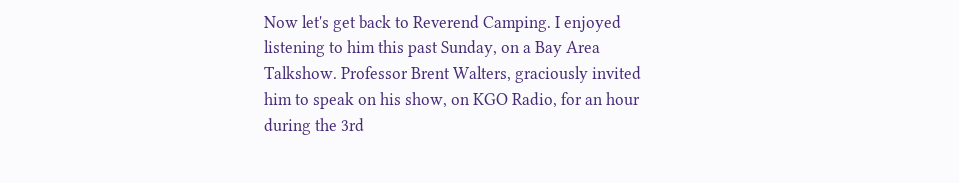Now let's get back to Reverend Camping. I enjoyed listening to him this past Sunday, on a Bay Area Talkshow. Professor Brent Walters, graciously invited him to speak on his show, on KGO Radio, for an hour during the 3rd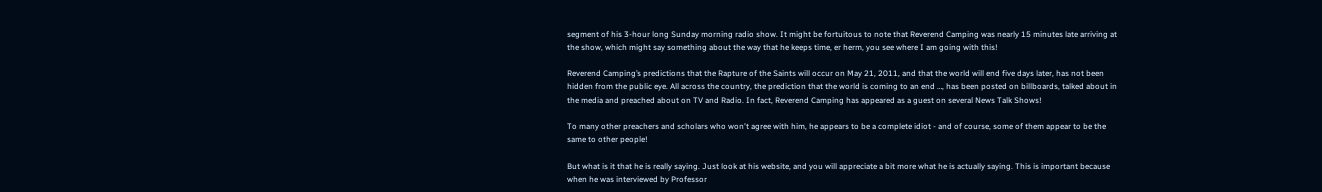segment of his 3-hour long Sunday morning radio show. It might be fortuitous to note that Reverend Camping was nearly 15 minutes late arriving at the show, which might say something about the way that he keeps time, er herm, you see where I am going with this!

Reverend Camping’s predictions that the Rapture of the Saints will occur on May 21, 2011, and that the world will end five days later, has not been hidden from the public eye. All across the country, the prediction that the world is coming to an end …, has been posted on billboards, talked about in the media and preached about on TV and Radio. In fact, Reverend Camping has appeared as a guest on several News Talk Shows!

To many other preachers and scholars who won't agree with him, he appears to be a complete idiot - and of course, some of them appear to be the same to other people!

But what is it that he is really saying. Just look at his website, and you will appreciate a bit more what he is actually saying. This is important because when he was interviewed by Professor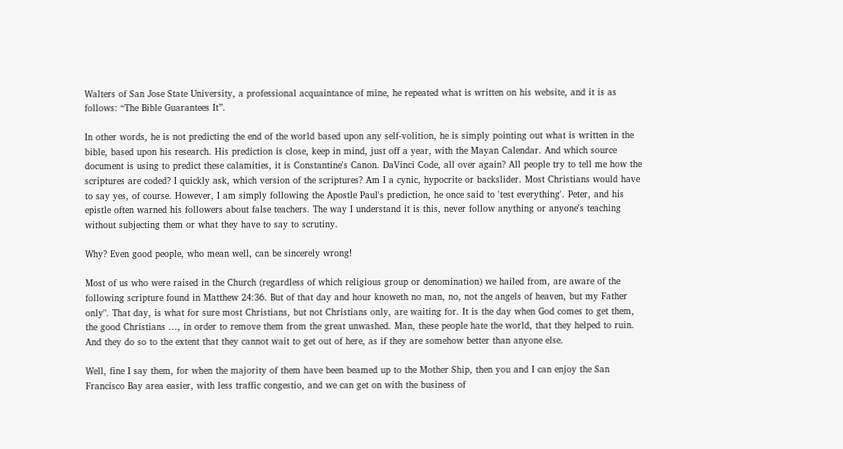Walters of San Jose State University, a professional acquaintance of mine, he repeated what is written on his website, and it is as follows: “The Bible Guarantees It”.

In other words, he is not predicting the end of the world based upon any self-volition, he is simply pointing out what is written in the bible, based upon his research. His prediction is close, keep in mind, just off a year, with the Mayan Calendar. And which source document is using to predict these calamities, it is Constantine's Canon. DaVinci Code, all over again? All people try to tell me how the scriptures are coded? I quickly ask, which version of the scriptures? Am I a cynic, hypocrite or backslider. Most Christians would have to say yes, of course. However, I am simply following the Apostle Paul's prediction, he once said to 'test everything'. Peter, and his epistle often warned his followers about false teachers. The way I understand it is this, never follow anything or anyone's teaching without subjecting them or what they have to say to scrutiny.

Why? Even good people, who mean well, can be sincerely wrong!

Most of us who were raised in the Church (regardless of which religious group or denomination) we hailed from, are aware of the following scripture found in Matthew 24:36. But of that day and hour knoweth no man, no, not the angels of heaven, but my Father only". That day, is what for sure most Christians, but not Christians only, are waiting for. It is the day when God comes to get them, the good Christians ..., in order to remove them from the great unwashed. Man, these people hate the world, that they helped to ruin. And they do so to the extent that they cannot wait to get out of here, as if they are somehow better than anyone else.

Well, fine I say them, for when the majority of them have been beamed up to the Mother Ship, then you and I can enjoy the San Francisco Bay area easier, with less traffic congestio, and we can get on with the business of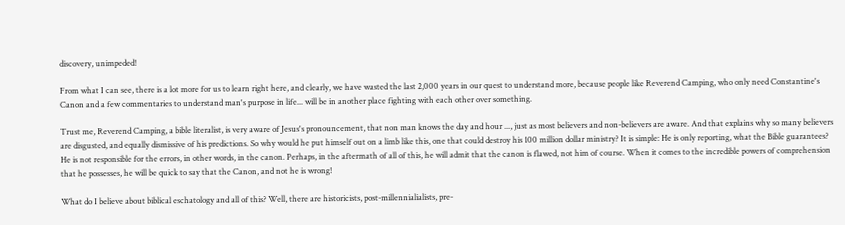discovery, unimpeded!

From what I can see, there is a lot more for us to learn right here, and clearly, we have wasted the last 2,000 years in our quest to understand more, because people like Reverend Camping, who only need Constantine's Canon and a few commentaries to understand man's purpose in life... will be in another place fighting with each other over something.

Trust me, Reverend Camping, a bible literalist, is very aware of Jesus's pronouncement, that non man knows the day and hour ..., just as most believers and non-believers are aware. And that explains why so many believers are disgusted, and equally dismissive of his predictions. So why would he put himself out on a limb like this, one that could destroy his 100 million dollar ministry? It is simple: He is only reporting, what the Bible guarantees? He is not responsible for the errors, in other words, in the canon. Perhaps, in the aftermath of all of this, he will admit that the canon is flawed, not him of course. When it comes to the incredible powers of comprehension that he possesses, he will be quick to say that the Canon, and not he is wrong!

What do I believe about biblical eschatology and all of this? Well, there are historicists, post-millennialialists, pre-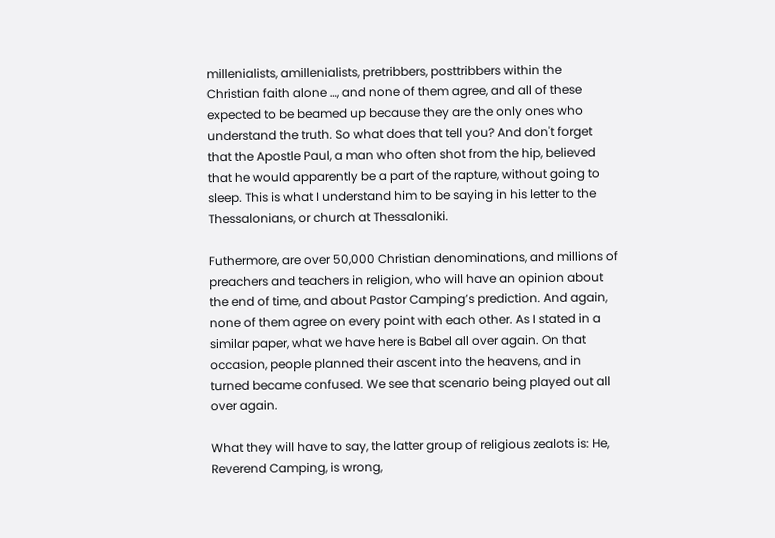millenialists, amillenialists, pretribbers, posttribbers within the Christian faith alone …, and none of them agree, and all of these expected to be beamed up because they are the only ones who understand the truth. So what does that tell you? And don't forget that the Apostle Paul, a man who often shot from the hip, believed that he would apparently be a part of the rapture, without going to sleep. This is what I understand him to be saying in his letter to the Thessalonians, or church at Thessaloniki.

Futhermore, are over 50,000 Christian denominations, and millions of preachers and teachers in religion, who will have an opinion about the end of time, and about Pastor Camping’s prediction. And again, none of them agree on every point with each other. As I stated in a similar paper, what we have here is Babel all over again. On that occasion, people planned their ascent into the heavens, and in turned became confused. We see that scenario being played out all over again.

What they will have to say, the latter group of religious zealots is: He, Reverend Camping, is wrong,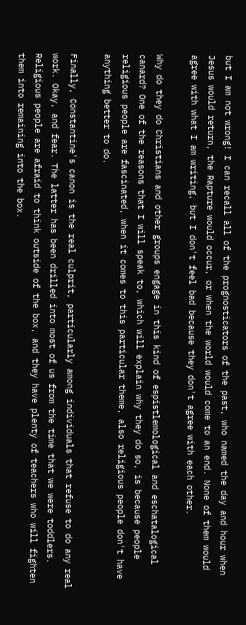but I am not wrong! I can recall all of the prognosticators of the past, who named the day and hour when Jesus would return, the Rapture would occur, or when the world would come to an end. None of them would agree with what I am writing, but I don't feel bad because they don't agree with each other.

Why do they do Christians and other groups engage in this kind of espistlemological and eschatalogical canard? One of the reasons that I will speak to, which will explain why they do so, is because people religious people are fascinated, when it comes to this particular theme, also religious people don't have anything better to do.

Finally, Constantine's canon is the real culprit, particularly among individuals that refuse to do any real work. Okay, and fear. The latter has been drilled into most of us from the time that we were toddlers. Religious people are afraid to think outside of the box, and they have plenty of teachers who will fighten them into remaining into the box.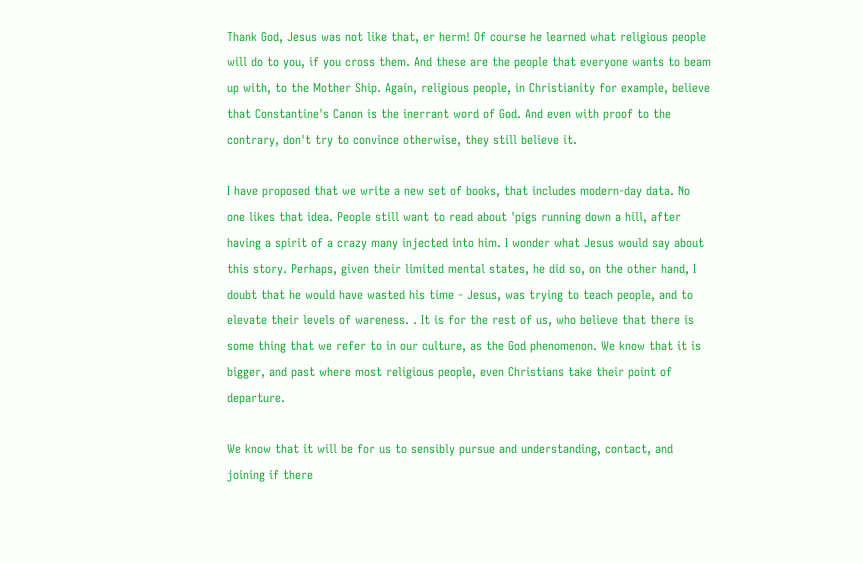Thank God, Jesus was not like that, er herm! Of course he learned what religious people will do to you, if you cross them. And these are the people that everyone wants to beam up with, to the Mother Ship. Again, religious people, in Christianity for example, believe that Constantine's Canon is the inerrant word of God. And even with proof to the contrary, don't try to convince otherwise, they still believe it.

I have proposed that we write a new set of books, that includes modern-day data. No one likes that idea. People still want to read about 'pigs running down a hill, after having a spirit of a crazy many injected into him. I wonder what Jesus would say about this story. Perhaps, given their limited mental states, he did so, on the other hand, I doubt that he would have wasted his time - Jesus, was trying to teach people, and to elevate their levels of wareness. . It is for the rest of us, who believe that there is some thing that we refer to in our culture, as the God phenomenon. We know that it is bigger, and past where most religious people, even Christians take their point of departure.

We know that it will be for us to sensibly pursue and understanding, contact, and joining if there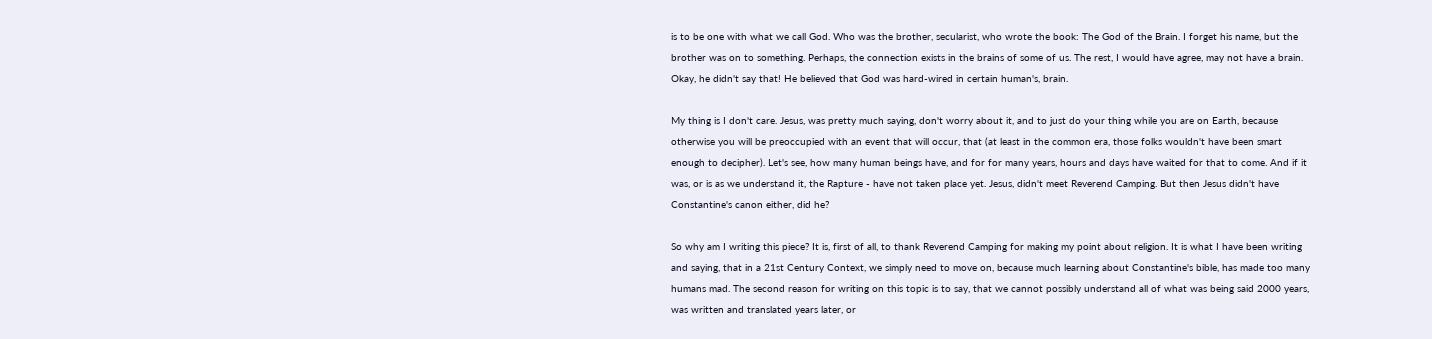is to be one with what we call God. Who was the brother, secularist, who wrote the book: The God of the Brain. I forget his name, but the brother was on to something. Perhaps, the connection exists in the brains of some of us. The rest, I would have agree, may not have a brain. Okay, he didn't say that! He believed that God was hard-wired in certain human's, brain.

My thing is I don't care. Jesus, was pretty much saying, don't worry about it, and to just do your thing while you are on Earth, because otherwise you will be preoccupied with an event that will occur, that (at least in the common era, those folks wouldn't have been smart enough to decipher). Let's see, how many human beings have, and for for many years, hours and days have waited for that to come. And if it was, or is as we understand it, the Rapture - have not taken place yet. Jesus, didn't meet Reverend Camping. But then Jesus didn't have Constantine's canon either, did he?

So why am I writing this piece? It is, first of all, to thank Reverend Camping for making my point about religion. It is what I have been writing and saying, that in a 21st Century Context, we simply need to move on, because much learning about Constantine's bible, has made too many humans mad. The second reason for writing on this topic is to say, that we cannot possibly understand all of what was being said 2000 years, was written and translated years later, or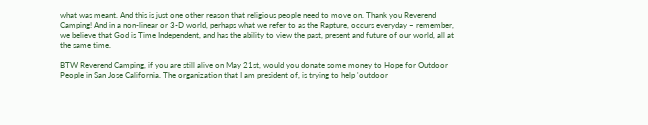what was meant. And this is just one other reason that religious people need to move on. Thank you Reverend Camping! And in a non-linear or 3-D world, perhaps what we refer to as the Rapture, occurs everyday – remember, we believe that God is Time Independent, and has the ability to view the past, present and future of our world, all at the same time.

BTW Reverend Camping, if you are still alive on May 21st, would you donate some money to Hope for Outdoor People in San Jose California. The organization that I am president of, is trying to help 'outdoor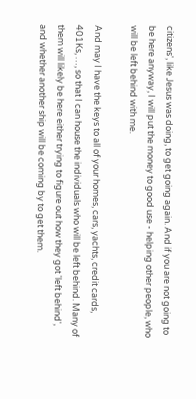citizens', like Jesus was doing, to get going again. And if you are not going to be here anyway, I will put the money to good use - helping other people, who will be left behind with me.

And may I have the keys to all of your homes, cars, yachts, credit cards, 401Ks, …, so that I can house the individuals who will be left behind. Many of them will likely be here either trying to figure out how they got 'left behind', and whether another ship will be coming by to get them.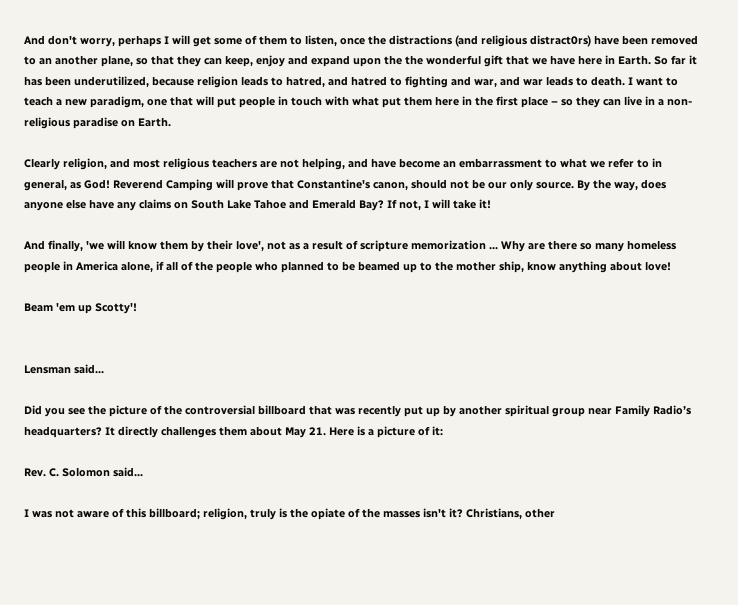And don't worry, perhaps I will get some of them to listen, once the distractions (and religious distract0rs) have been removed to an another plane, so that they can keep, enjoy and expand upon the the wonderful gift that we have here in Earth. So far it has been underutilized, because religion leads to hatred, and hatred to fighting and war, and war leads to death. I want to teach a new paradigm, one that will put people in touch with what put them here in the first place – so they can live in a non-religious paradise on Earth.

Clearly religion, and most religious teachers are not helping, and have become an embarrassment to what we refer to in general, as God! Reverend Camping will prove that Constantine's canon, should not be our only source. By the way, does anyone else have any claims on South Lake Tahoe and Emerald Bay? If not, I will take it!

And finally, 'we will know them by their love', not as a result of scripture memorization ... Why are there so many homeless people in America alone, if all of the people who planned to be beamed up to the mother ship, know anything about love!

Beam 'em up Scotty'!


Lensman said...

Did you see the picture of the controversial billboard that was recently put up by another spiritual group near Family Radio’s headquarters? It directly challenges them about May 21. Here is a picture of it:

Rev. C. Solomon said...

I was not aware of this billboard; religion, truly is the opiate of the masses isn't it? Christians, other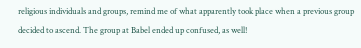religious individuals and groups, remind me of what apparently took place when a previous group decided to ascend. The group at Babel ended up confused, as well!